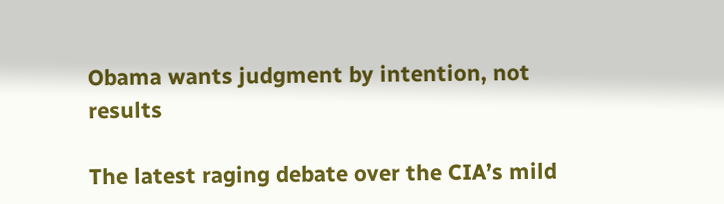Obama wants judgment by intention, not results

The latest raging debate over the CIA’s mild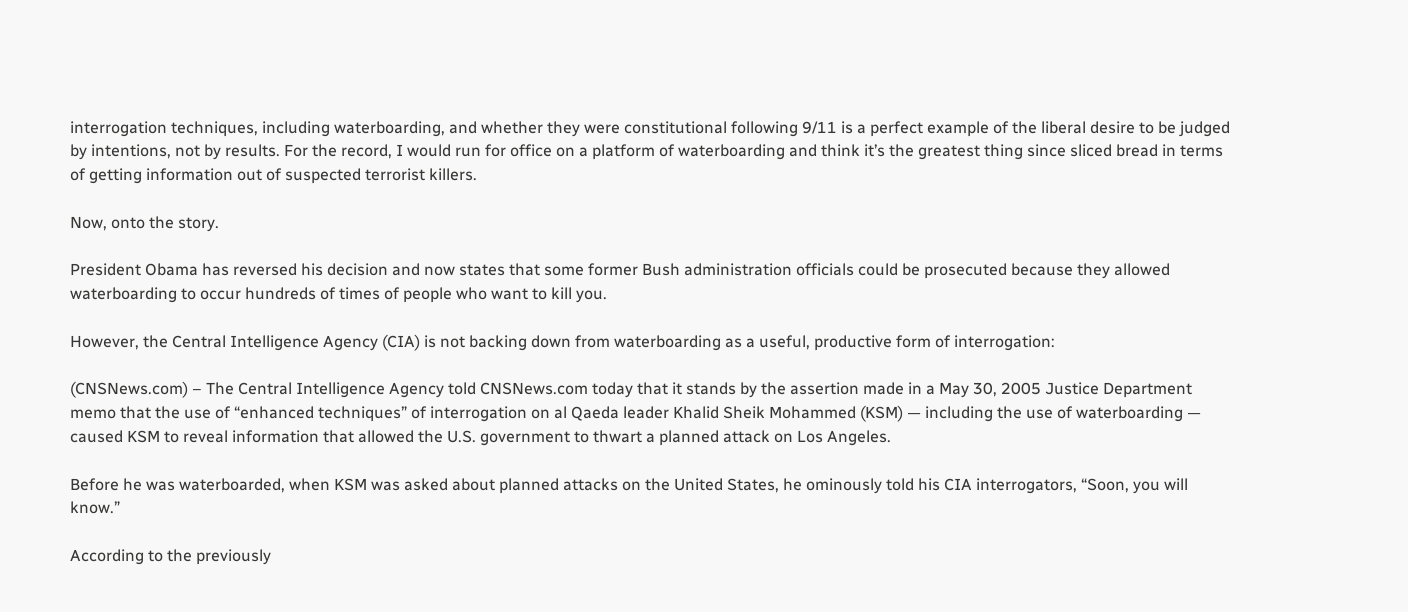interrogation techniques, including waterboarding, and whether they were constitutional following 9/11 is a perfect example of the liberal desire to be judged by intentions, not by results. For the record, I would run for office on a platform of waterboarding and think it’s the greatest thing since sliced bread in terms of getting information out of suspected terrorist killers.

Now, onto the story.

President Obama has reversed his decision and now states that some former Bush administration officials could be prosecuted because they allowed waterboarding to occur hundreds of times of people who want to kill you.

However, the Central Intelligence Agency (CIA) is not backing down from waterboarding as a useful, productive form of interrogation:

(CNSNews.com) – The Central Intelligence Agency told CNSNews.com today that it stands by the assertion made in a May 30, 2005 Justice Department memo that the use of “enhanced techniques” of interrogation on al Qaeda leader Khalid Sheik Mohammed (KSM) — including the use of waterboarding — caused KSM to reveal information that allowed the U.S. government to thwart a planned attack on Los Angeles.

Before he was waterboarded, when KSM was asked about planned attacks on the United States, he ominously told his CIA interrogators, “Soon, you will know.”

According to the previously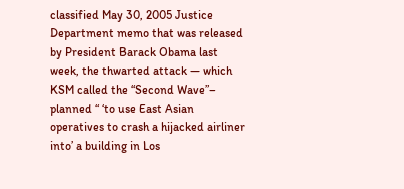classified May 30, 2005 Justice Department memo that was released by President Barack Obama last week, the thwarted attack — which KSM called the “Second Wave”– planned “ ‘to use East Asian operatives to crash a hijacked airliner into’ a building in Los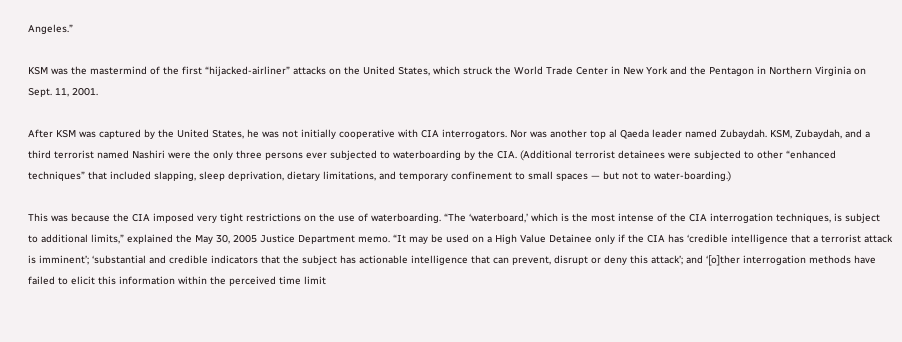Angeles.”

KSM was the mastermind of the first “hijacked-airliner” attacks on the United States, which struck the World Trade Center in New York and the Pentagon in Northern Virginia on Sept. 11, 2001.

After KSM was captured by the United States, he was not initially cooperative with CIA interrogators. Nor was another top al Qaeda leader named Zubaydah. KSM, Zubaydah, and a third terrorist named Nashiri were the only three persons ever subjected to waterboarding by the CIA. (Additional terrorist detainees were subjected to other “enhanced techniques” that included slapping, sleep deprivation, dietary limitations, and temporary confinement to small spaces — but not to water-boarding.)

This was because the CIA imposed very tight restrictions on the use of waterboarding. “The ‘waterboard,’ which is the most intense of the CIA interrogation techniques, is subject to additional limits,” explained the May 30, 2005 Justice Department memo. “It may be used on a High Value Detainee only if the CIA has ‘credible intelligence that a terrorist attack is imminent’; ‘substantial and credible indicators that the subject has actionable intelligence that can prevent, disrupt or deny this attack’; and ‘[o]ther interrogation methods have failed to elicit this information within the perceived time limit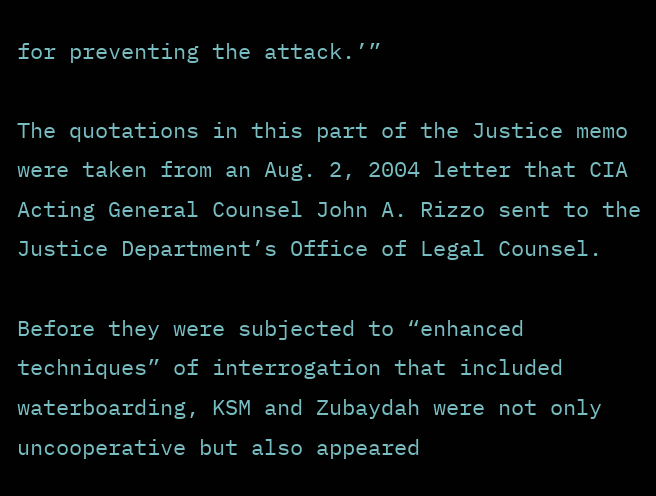for preventing the attack.’”

The quotations in this part of the Justice memo were taken from an Aug. 2, 2004 letter that CIA Acting General Counsel John A. Rizzo sent to the Justice Department’s Office of Legal Counsel.

Before they were subjected to “enhanced techniques” of interrogation that included waterboarding, KSM and Zubaydah were not only uncooperative but also appeared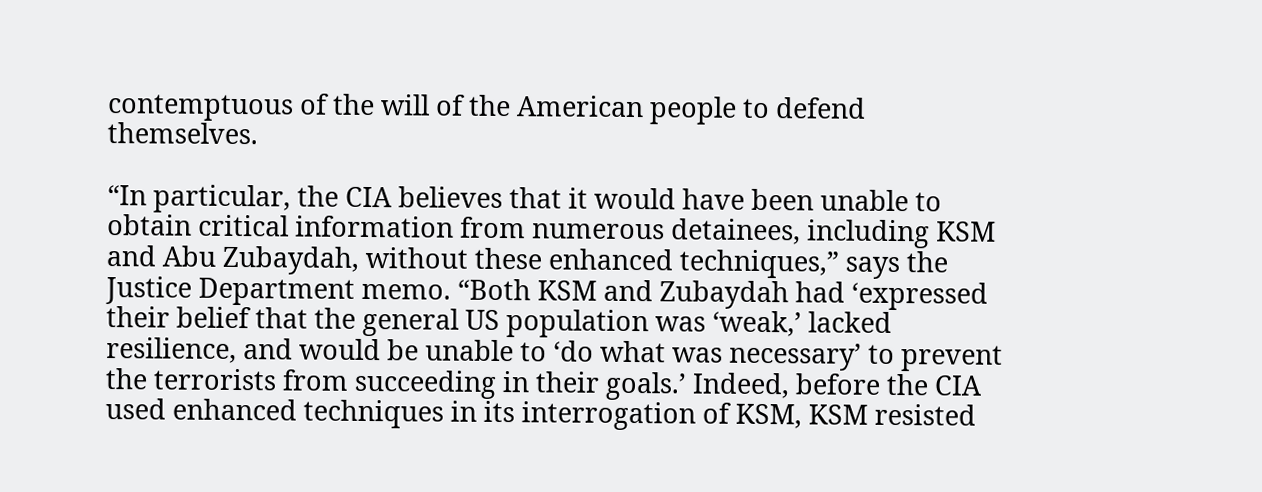contemptuous of the will of the American people to defend themselves.

“In particular, the CIA believes that it would have been unable to obtain critical information from numerous detainees, including KSM and Abu Zubaydah, without these enhanced techniques,” says the Justice Department memo. “Both KSM and Zubaydah had ‘expressed their belief that the general US population was ‘weak,’ lacked resilience, and would be unable to ‘do what was necessary’ to prevent the terrorists from succeeding in their goals.’ Indeed, before the CIA used enhanced techniques in its interrogation of KSM, KSM resisted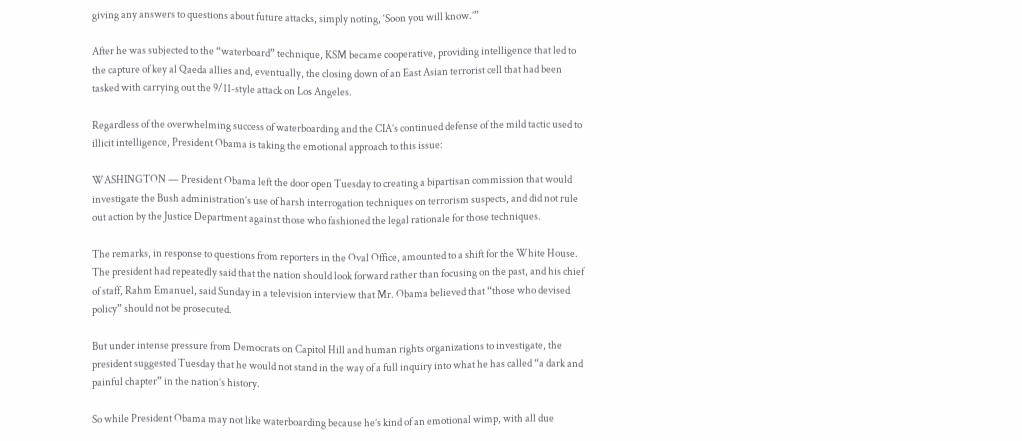giving any answers to questions about future attacks, simply noting, ‘Soon you will know.’”

After he was subjected to the “waterboard” technique, KSM became cooperative, providing intelligence that led to the capture of key al Qaeda allies and, eventually, the closing down of an East Asian terrorist cell that had been tasked with carrying out the 9/11-style attack on Los Angeles.

Regardless of the overwhelming success of waterboarding and the CIA’s continued defense of the mild tactic used to illicit intelligence, President Obama is taking the emotional approach to this issue:

WASHINGTON — President Obama left the door open Tuesday to creating a bipartisan commission that would investigate the Bush administration’s use of harsh interrogation techniques on terrorism suspects, and did not rule out action by the Justice Department against those who fashioned the legal rationale for those techniques.

The remarks, in response to questions from reporters in the Oval Office, amounted to a shift for the White House. The president had repeatedly said that the nation should look forward rather than focusing on the past, and his chief of staff, Rahm Emanuel, said Sunday in a television interview that Mr. Obama believed that “those who devised policy” should not be prosecuted.

But under intense pressure from Democrats on Capitol Hill and human rights organizations to investigate, the president suggested Tuesday that he would not stand in the way of a full inquiry into what he has called “a dark and painful chapter” in the nation’s history.

So while President Obama may not like waterboarding because he’s kind of an emotional wimp, with all due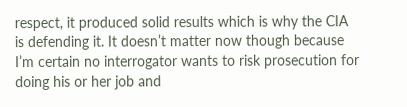respect, it produced solid results which is why the CIA is defending it. It doesn’t matter now though because I’m certain no interrogator wants to risk prosecution for doing his or her job and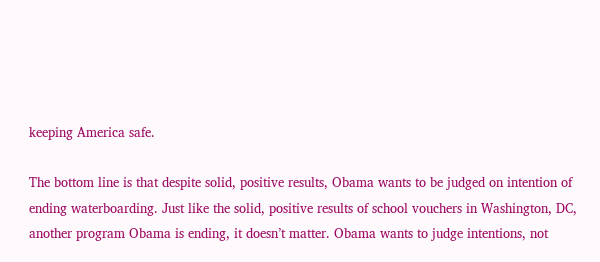keeping America safe.

The bottom line is that despite solid, positive results, Obama wants to be judged on intention of ending waterboarding. Just like the solid, positive results of school vouchers in Washington, DC, another program Obama is ending, it doesn’t matter. Obama wants to judge intentions, not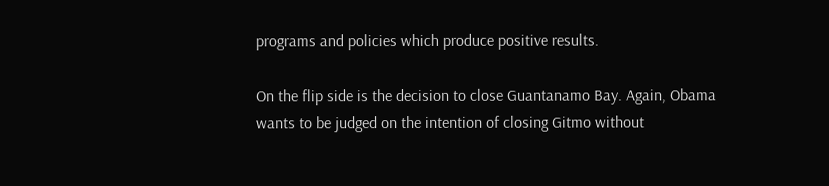programs and policies which produce positive results.

On the flip side is the decision to close Guantanamo Bay. Again, Obama wants to be judged on the intention of closing Gitmo without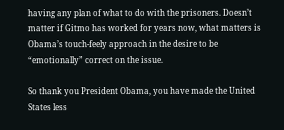having any plan of what to do with the prisoners. Doesn’t matter if Gitmo has worked for years now, what matters is Obama’s touch-feely approach in the desire to be “emotionally” correct on the issue.

So thank you President Obama, you have made the United States less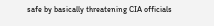safe by basically threatening CIA officials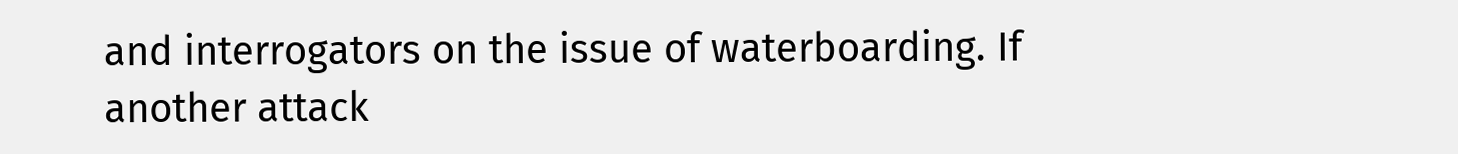and interrogators on the issue of waterboarding. If another attack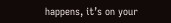happens, it’s on your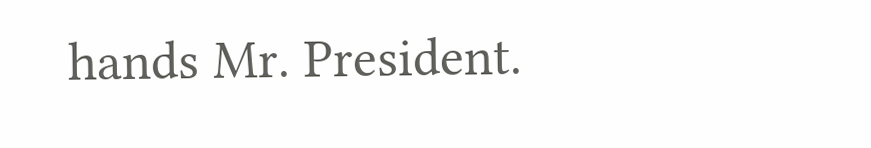hands Mr. President.